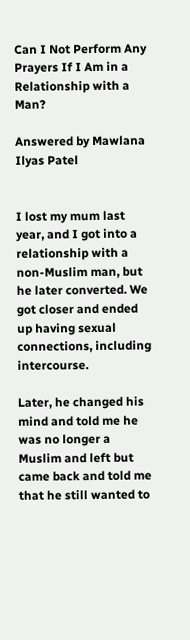Can I Not Perform Any Prayers If I Am in a Relationship with a Man?

Answered by Mawlana Ilyas Patel


I lost my mum last year, and I got into a relationship with a non-Muslim man, but he later converted. We got closer and ended up having sexual connections, including intercourse.

Later, he changed his mind and told me he was no longer a Muslim and left but came back and told me that he still wanted to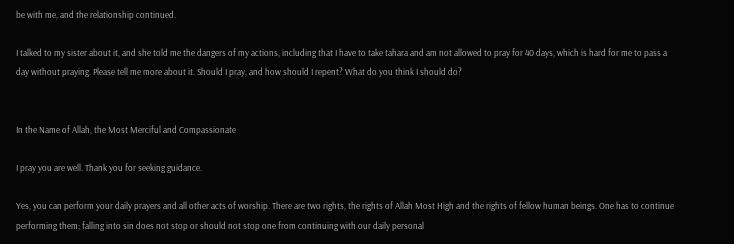be with me, and the relationship continued.

I talked to my sister about it, and she told me the dangers of my actions, including that I have to take tahara and am not allowed to pray for 40 days, which is hard for me to pass a day without praying. Please tell me more about it. Should I pray, and how should I repent? What do you think I should do?


In the Name of Allah, the Most Merciful and Compassionate

I pray you are well. Thank you for seeking guidance.

Yes, you can perform your daily prayers and all other acts of worship. There are two rights, the rights of Allah Most High and the rights of fellow human beings. One has to continue performing them; falling into sin does not stop or should not stop one from continuing with our daily personal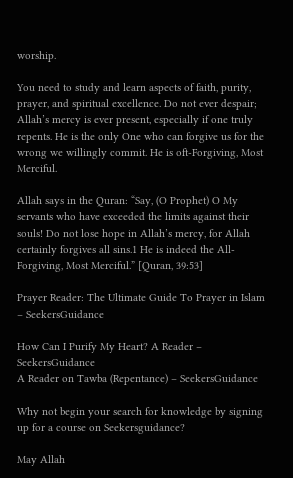worship.

You need to study and learn aspects of faith, purity, prayer, and spiritual excellence. Do not ever despair; Allah’s mercy is ever present, especially if one truly repents. He is the only One who can forgive us for the wrong we willingly commit. He is oft-Forgiving, Most Merciful.

Allah says in the Quran: “Say, (O Prophet) O My servants who have exceeded the limits against their souls! Do not lose hope in Allah’s mercy, for Allah certainly forgives all sins.1 He is indeed the All-Forgiving, Most Merciful.” [Quran, 39:53]

Prayer Reader: The Ultimate Guide To Prayer in Islam – SeekersGuidance

How Can I Purify My Heart? A Reader – SeekersGuidance
A Reader on Tawba (Repentance) – SeekersGuidance

Why not begin your search for knowledge by signing up for a course on Seekersguidance?

May Allah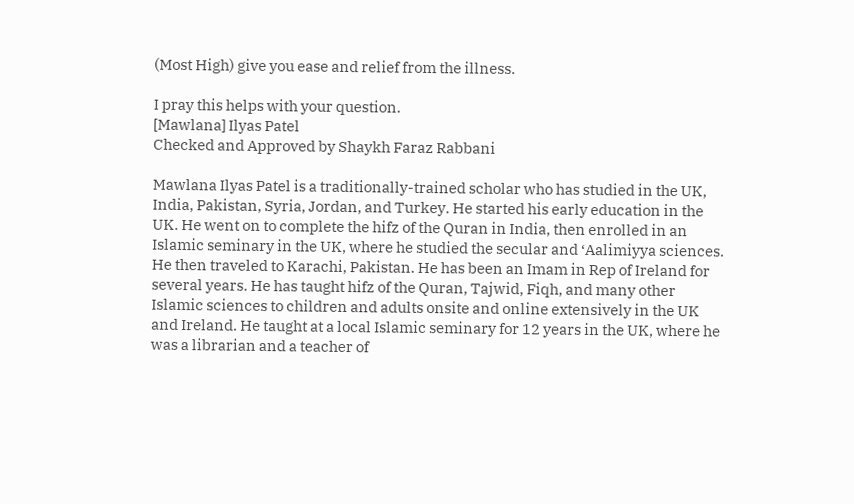(Most High) give you ease and relief from the illness.

I pray this helps with your question.
[Mawlana] Ilyas Patel
Checked and Approved by Shaykh Faraz Rabbani

Mawlana Ilyas Patel is a traditionally-trained scholar who has studied in the UK, India, Pakistan, Syria, Jordan, and Turkey. He started his early education in the UK. He went on to complete the hifz of the Quran in India, then enrolled in an Islamic seminary in the UK, where he studied the secular and ‘Aalimiyya sciences. He then traveled to Karachi, Pakistan. He has been an Imam in Rep of Ireland for several years. He has taught hifz of the Quran, Tajwid, Fiqh, and many other Islamic sciences to children and adults onsite and online extensively in the UK and Ireland. He taught at a local Islamic seminary for 12 years in the UK, where he was a librarian and a teacher of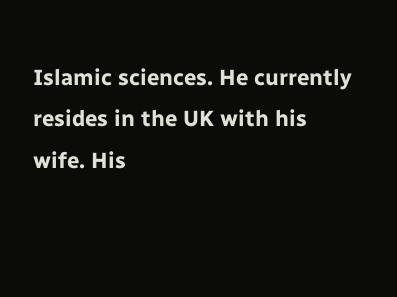Islamic sciences. He currently resides in the UK with his wife. His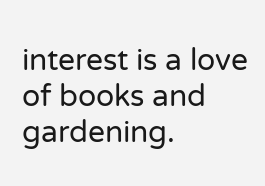interest is a love of books and gardening.